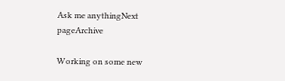Ask me anythingNext pageArchive

Working on some new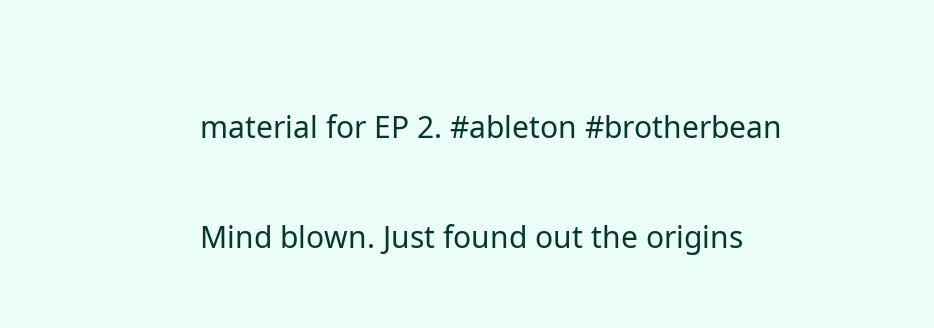material for EP 2. #ableton #brotherbean

Mind blown. Just found out the origins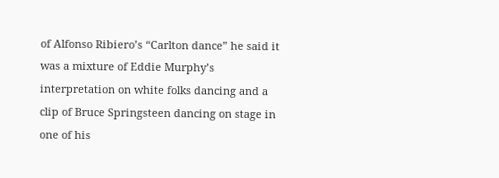of Alfonso Ribiero’s “Carlton dance” he said it was a mixture of Eddie Murphy’s interpretation on white folks dancing and a clip of Bruce Springsteen dancing on stage in one of his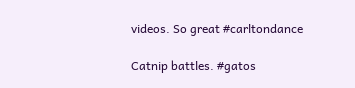videos. So great #carltondance

Catnip battles. #gatos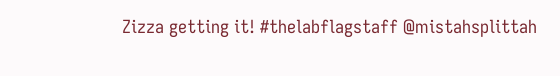Zizza getting it! #thelabflagstaff @mistahsplittah